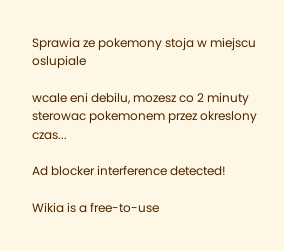Sprawia ze pokemony stoja w miejscu oslupiale

wcale eni debilu, mozesz co 2 minuty sterowac pokemonem przez okreslony czas...

Ad blocker interference detected!

Wikia is a free-to-use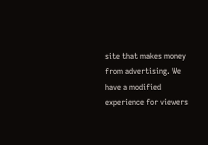site that makes money from advertising. We have a modified experience for viewers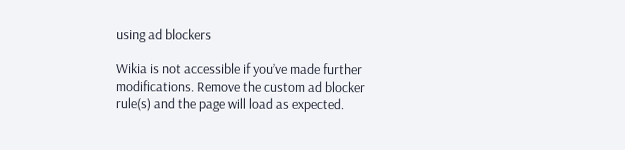using ad blockers

Wikia is not accessible if you’ve made further modifications. Remove the custom ad blocker rule(s) and the page will load as expected.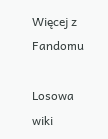Więcej z Fandomu

Losowa wiki